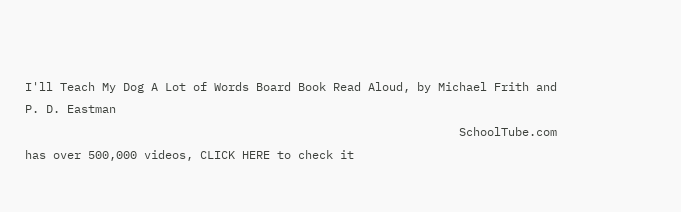I'll Teach My Dog A Lot of Words Board Book Read Aloud, by Michael Frith and P. D. Eastman
                                                              SchoolTube.com has over 500,000 videos, CLICK HERE to check it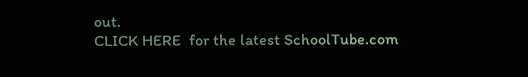out.                                                                                                                                                                                                                                                                           CLICK HERE  for the latest SchoolTube.com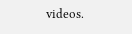videos.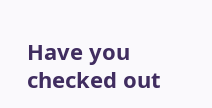Have you checked out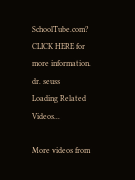SchoolTube.com?  CLICK HERE for more information.
dr. seuss
Loading Related Videos...

More videos from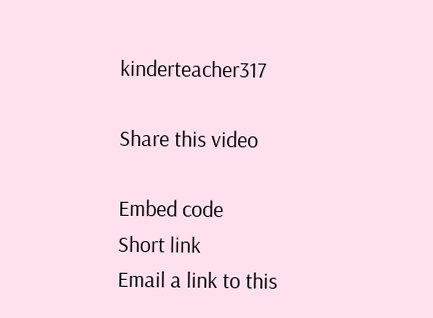kinderteacher317

Share this video

Embed code
Short link
Email a link to this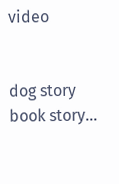video


dog story book story...